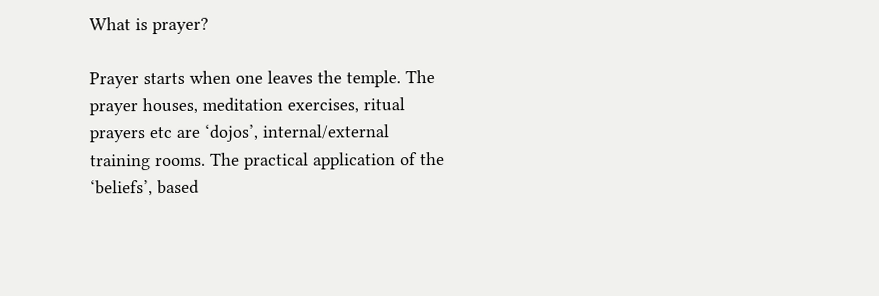What is prayer?

Prayer starts when one leaves the temple. The prayer houses, meditation exercises, ritual prayers etc are ‘dojos’, internal/external training rooms. The practical application of the ‘beliefs’, based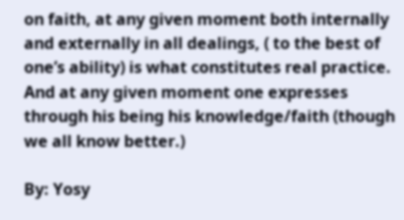on faith, at any given moment both internally and externally in all dealings, ( to the best of one’s ability) is what constitutes real practice. And at any given moment one expresses through his being his knowledge/faith (though we all know better.)

By: Yosy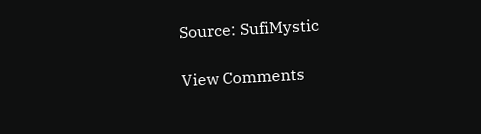Source: SufiMystic

View Comments